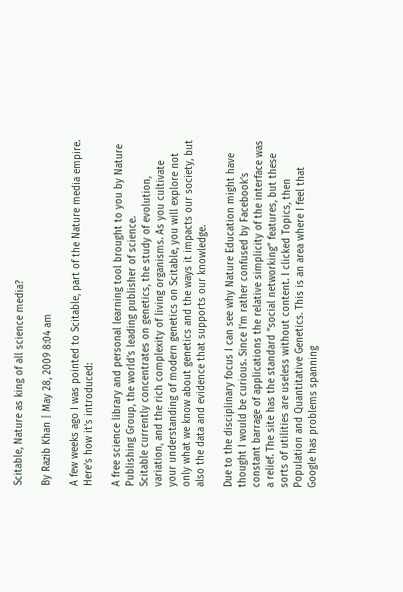Scitable, Nature as king of all science media?

By Razib Khan | May 28, 2009 8:04 am

A few weeks ago I was pointed to Scitable, part of the Nature media empire. Here’s how it’s introduced:

A free science library and personal learning tool brought to you by Nature Publishing Group, the world’s leading publisher of science.
Scitable currently concentrates on genetics, the study of evolution, variation, and the rich complexity of living organisms. As you cultivate your understanding of modern genetics on Scitable, you will explore not only what we know about genetics and the ways it impacts our society, but also the data and evidence that supports our knowledge.

Due to the disciplinary focus I can see why Nature Education might have thought I would be curious. Since I’m rather confused by Facebook’s constant barrage of applications the relative simplicity of the interface was a relief. The site has the standard “social networking” features, but these sorts of utilities are useless without content. I clicked Topics, then Population and Quantitative Genetics. This is an area where I feel that Google has problems spanning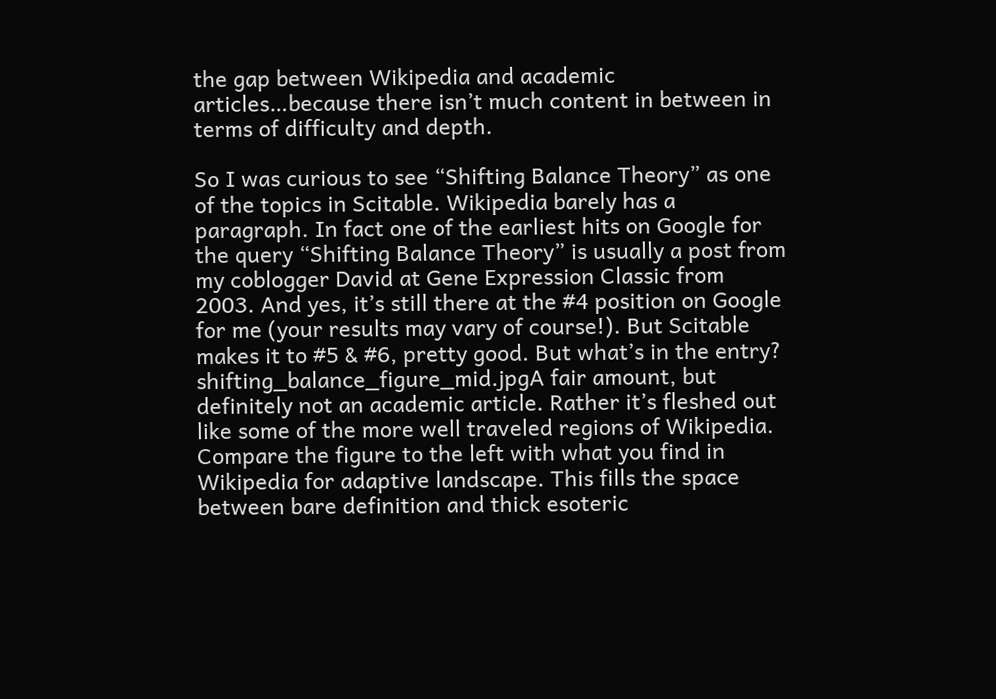the gap between Wikipedia and academic articles…because there isn’t much content in between in terms of difficulty and depth.

So I was curious to see “Shifting Balance Theory” as one of the topics in Scitable. Wikipedia barely has a paragraph. In fact one of the earliest hits on Google for the query “Shifting Balance Theory” is usually a post from my coblogger David at Gene Expression Classic from 2003. And yes, it’s still there at the #4 position on Google for me (your results may vary of course!). But Scitable makes it to #5 & #6, pretty good. But what’s in the entry?
shifting_balance_figure_mid.jpgA fair amount, but definitely not an academic article. Rather it’s fleshed out like some of the more well traveled regions of Wikipedia. Compare the figure to the left with what you find in Wikipedia for adaptive landscape. This fills the space between bare definition and thick esoteric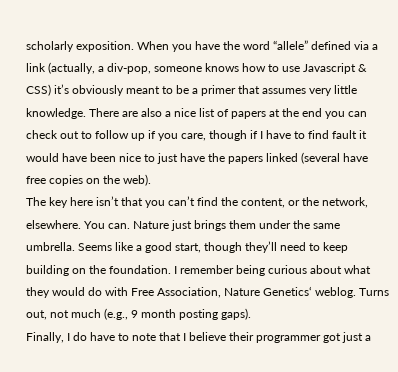scholarly exposition. When you have the word “allele” defined via a link (actually, a div-pop, someone knows how to use Javascript & CSS) it’s obviously meant to be a primer that assumes very little knowledge. There are also a nice list of papers at the end you can check out to follow up if you care, though if I have to find fault it would have been nice to just have the papers linked (several have free copies on the web).
The key here isn’t that you can’t find the content, or the network, elsewhere. You can. Nature just brings them under the same umbrella. Seems like a good start, though they’ll need to keep building on the foundation. I remember being curious about what they would do with Free Association, Nature Genetics‘ weblog. Turns out, not much (e.g., 9 month posting gaps).
Finally, I do have to note that I believe their programmer got just a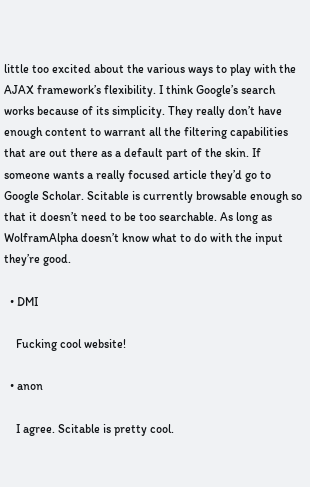little too excited about the various ways to play with the AJAX framework’s flexibility. I think Google’s search works because of its simplicity. They really don’t have enough content to warrant all the filtering capabilities that are out there as a default part of the skin. If someone wants a really focused article they’d go to Google Scholar. Scitable is currently browsable enough so that it doesn’t need to be too searchable. As long as WolframAlpha doesn’t know what to do with the input they’re good.

  • DMI

    Fucking cool website!

  • anon

    I agree. Scitable is pretty cool.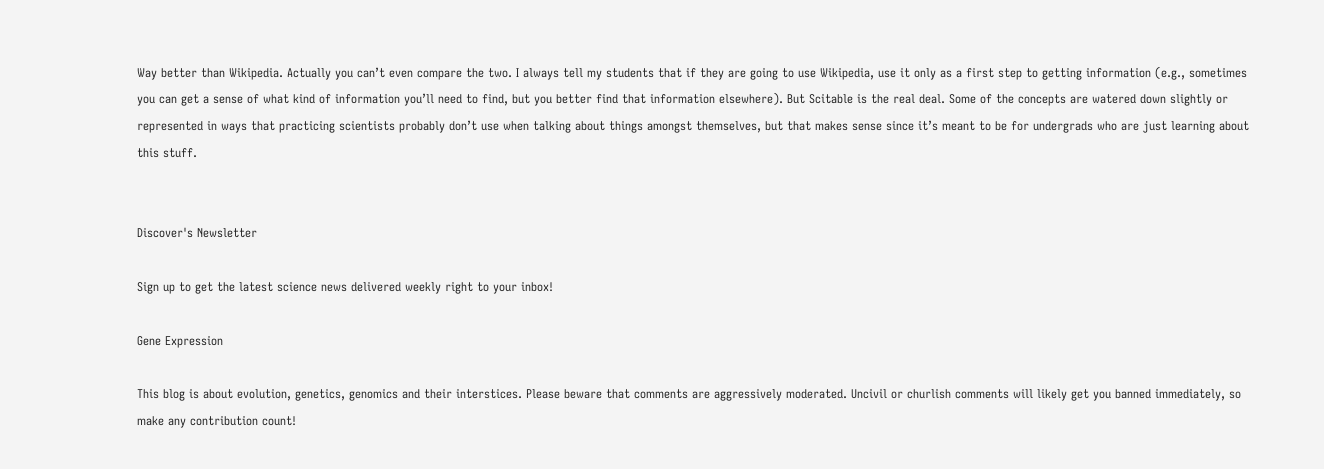Way better than Wikipedia. Actually you can’t even compare the two. I always tell my students that if they are going to use Wikipedia, use it only as a first step to getting information (e.g., sometimes you can get a sense of what kind of information you’ll need to find, but you better find that information elsewhere). But Scitable is the real deal. Some of the concepts are watered down slightly or represented in ways that practicing scientists probably don’t use when talking about things amongst themselves, but that makes sense since it’s meant to be for undergrads who are just learning about this stuff.


Discover's Newsletter

Sign up to get the latest science news delivered weekly right to your inbox!

Gene Expression

This blog is about evolution, genetics, genomics and their interstices. Please beware that comments are aggressively moderated. Uncivil or churlish comments will likely get you banned immediately, so make any contribution count!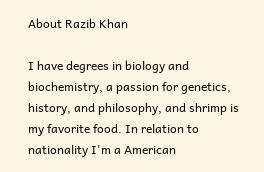About Razib Khan

I have degrees in biology and biochemistry, a passion for genetics, history, and philosophy, and shrimp is my favorite food. In relation to nationality I'm a American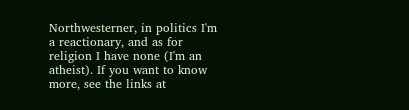Northwesterner, in politics I'm a reactionary, and as for religion I have none (I'm an atheist). If you want to know more, see the links at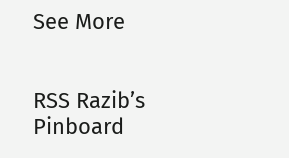See More


RSS Razib’s Pinboard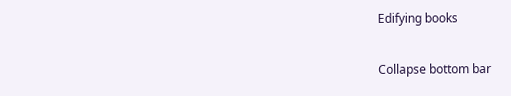Edifying books

Collapse bottom bar